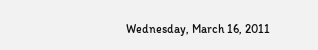Wednesday, March 16, 2011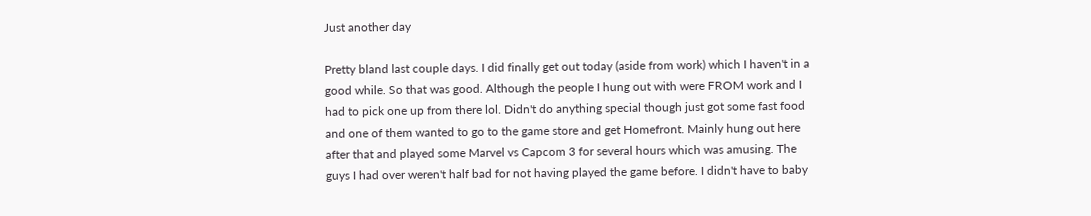Just another day

Pretty bland last couple days. I did finally get out today (aside from work) which I haven't in a good while. So that was good. Although the people I hung out with were FROM work and I had to pick one up from there lol. Didn't do anything special though just got some fast food and one of them wanted to go to the game store and get Homefront. Mainly hung out here after that and played some Marvel vs Capcom 3 for several hours which was amusing. The guys I had over weren't half bad for not having played the game before. I didn't have to baby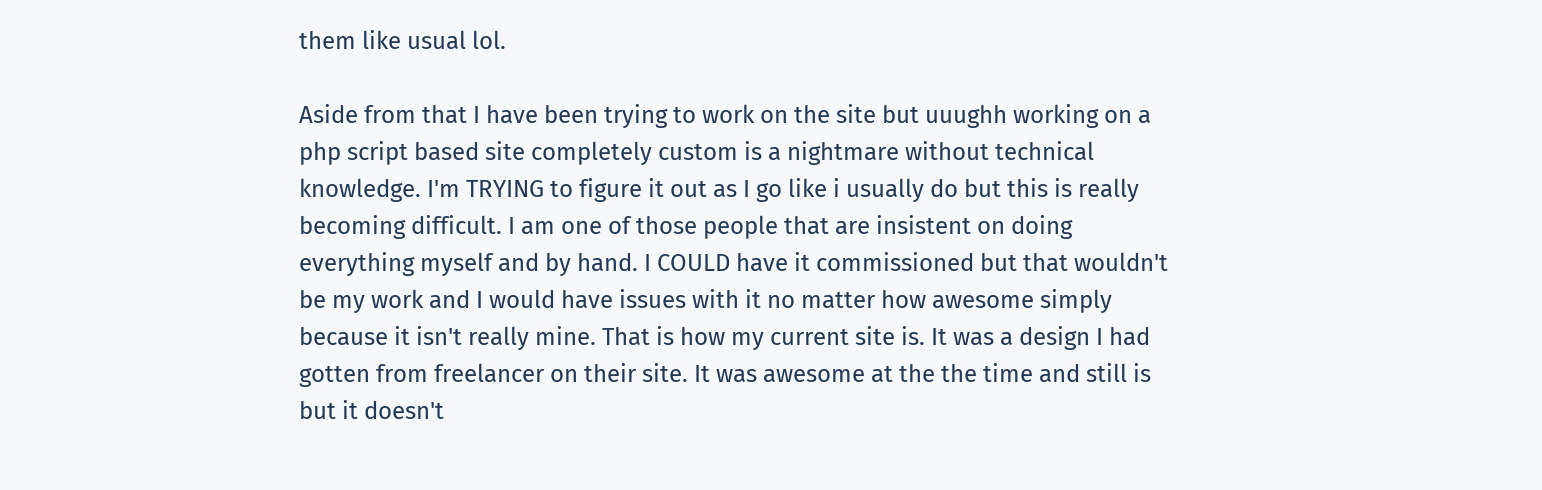them like usual lol.

Aside from that I have been trying to work on the site but uuughh working on a php script based site completely custom is a nightmare without technical knowledge. I'm TRYING to figure it out as I go like i usually do but this is really becoming difficult. I am one of those people that are insistent on doing everything myself and by hand. I COULD have it commissioned but that wouldn't be my work and I would have issues with it no matter how awesome simply because it isn't really mine. That is how my current site is. It was a design I had gotten from freelancer on their site. It was awesome at the the time and still is but it doesn't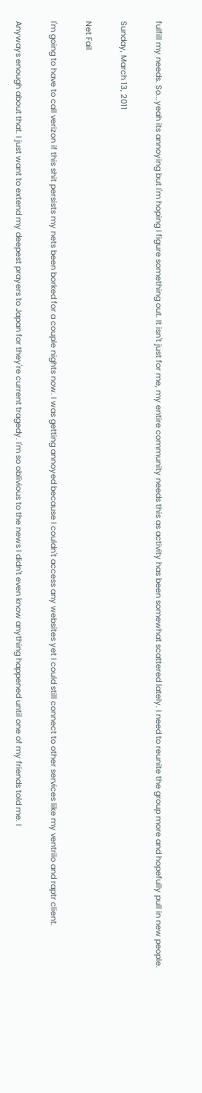fulfill my needs. So...yeah its annoying but I'm hoping I figure something out. It isn't just for me, my entire community needs this as activity has been somewhat scattered lately. I need to reunite the group more and hopefully pull in new people.

Sunday, March 13, 2011

Net Fail

I'm going to have to call verizon if this shit persists my nets been borked for a couple nights now. I was getting annoyed because I couldn't access any websites yet I could still connect to other services like my ventrilo and raptr client.

Anyways enough about that. I just want to extend my deepest prayers to Japan for they're current tragedy. I'm so oblivious to the news I didn't even know anything happened until one of my friends told me. I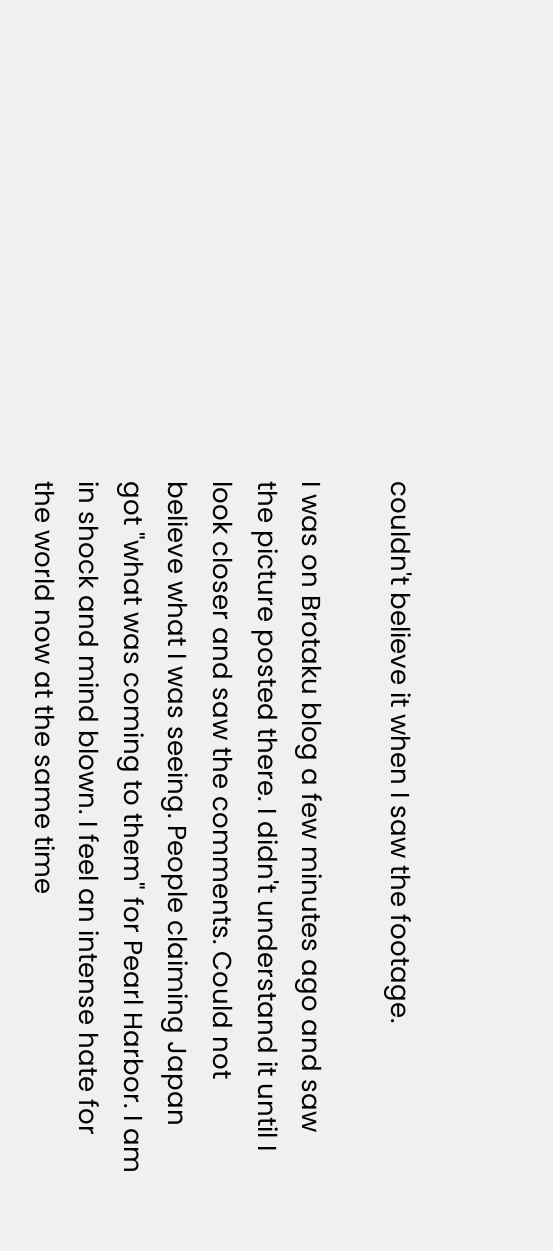couldn't believe it when I saw the footage.

I was on Brotaku blog a few minutes ago and saw the picture posted there. I didn't understand it until I look closer and saw the comments. Could not believe what I was seeing. People claiming Japan got "what was coming to them" for Pearl Harbor. I am in shock and mind blown. I feel an intense hate for the world now at the same time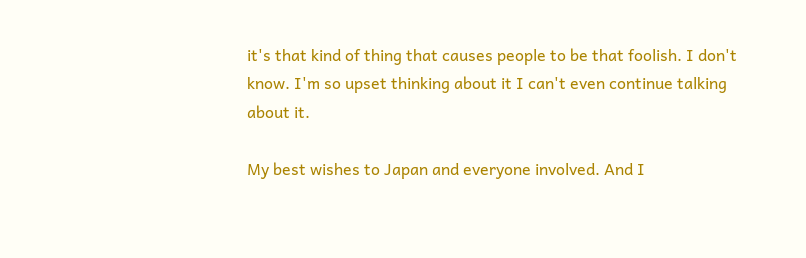it's that kind of thing that causes people to be that foolish. I don't know. I'm so upset thinking about it I can't even continue talking about it.

My best wishes to Japan and everyone involved. And I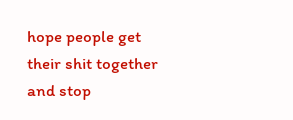hope people get their shit together and stop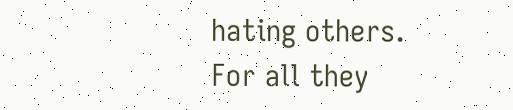hating others. For all they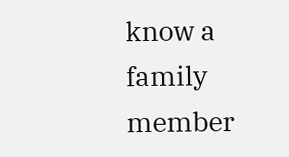know a family member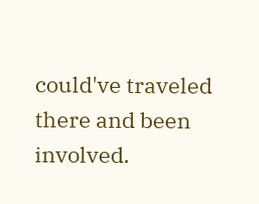could've traveled there and been involved.